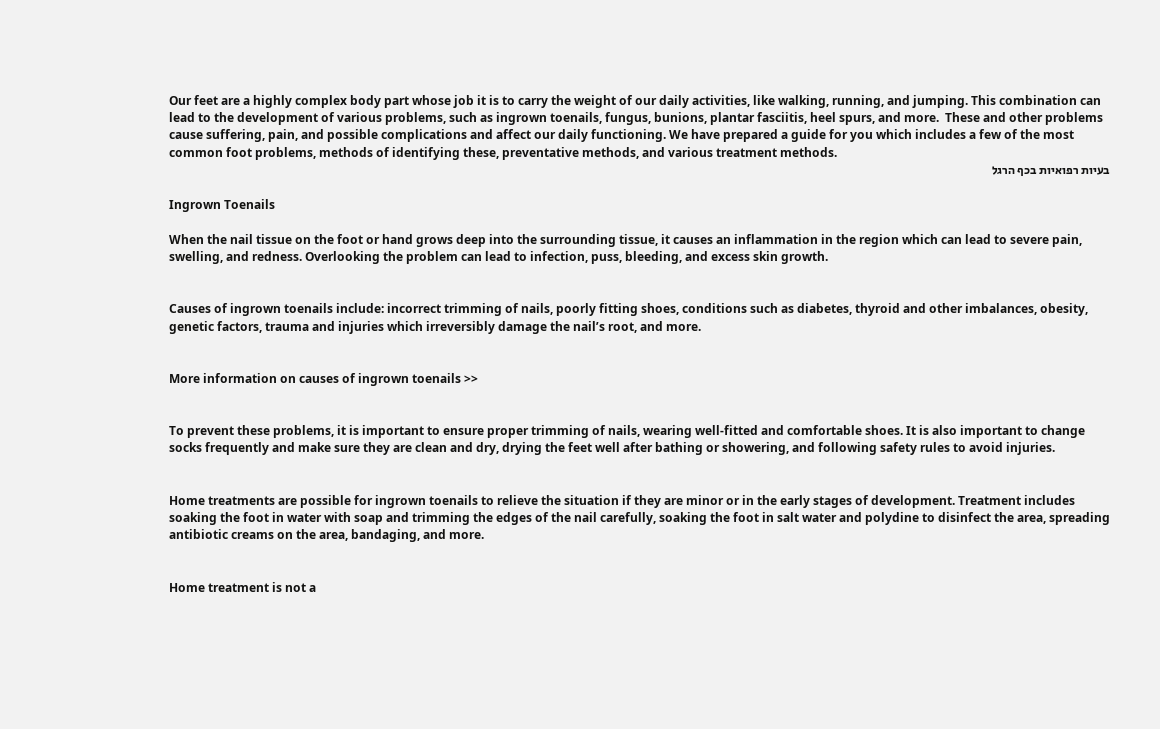Our feet are a highly complex body part whose job it is to carry the weight of our daily activities, like walking, running, and jumping. This combination can lead to the development of various problems, such as ingrown toenails, fungus, bunions, plantar fasciitis, heel spurs, and more.  These and other problems cause suffering, pain, and possible complications and affect our daily functioning. We have prepared a guide for you which includes a few of the most common foot problems, methods of identifying these, preventative methods, and various treatment methods.
בעיות רפואיות בכף הרגל

Ingrown Toenails

When the nail tissue on the foot or hand grows deep into the surrounding tissue, it causes an inflammation in the region which can lead to severe pain, swelling, and redness. Overlooking the problem can lead to infection, puss, bleeding, and excess skin growth.


Causes of ingrown toenails include: incorrect trimming of nails, poorly fitting shoes, conditions such as diabetes, thyroid and other imbalances, obesity, genetic factors, trauma and injuries which irreversibly damage the nail’s root, and more.


More information on causes of ingrown toenails >>


To prevent these problems, it is important to ensure proper trimming of nails, wearing well-fitted and comfortable shoes. It is also important to change socks frequently and make sure they are clean and dry, drying the feet well after bathing or showering, and following safety rules to avoid injuries.


Home treatments are possible for ingrown toenails to relieve the situation if they are minor or in the early stages of development. Treatment includes soaking the foot in water with soap and trimming the edges of the nail carefully, soaking the foot in salt water and polydine to disinfect the area, spreading antibiotic creams on the area, bandaging, and more.


Home treatment is not a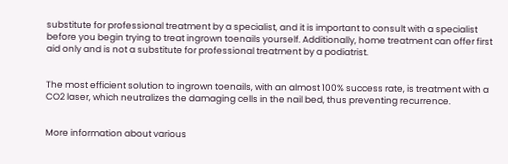substitute for professional treatment by a specialist, and it is important to consult with a specialist before you begin trying to treat ingrown toenails yourself. Additionally, home treatment can offer first aid only and is not a substitute for professional treatment by a podiatrist.


The most efficient solution to ingrown toenails, with an almost 100% success rate, is treatment with a CO2 laser, which neutralizes the damaging cells in the nail bed, thus preventing recurrence.


More information about various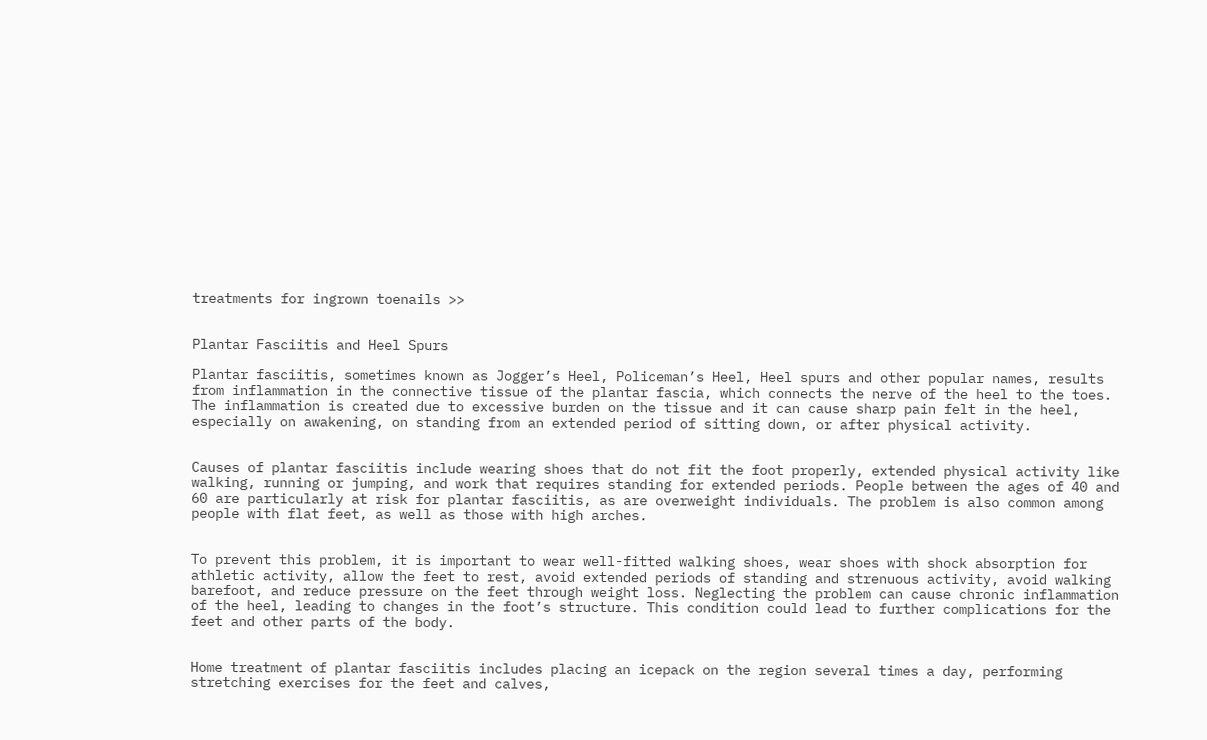treatments for ingrown toenails >>


Plantar Fasciitis and Heel Spurs

Plantar fasciitis, sometimes known as Jogger’s Heel, Policeman’s Heel, Heel spurs and other popular names, results from inflammation in the connective tissue of the plantar fascia, which connects the nerve of the heel to the toes. The inflammation is created due to excessive burden on the tissue and it can cause sharp pain felt in the heel, especially on awakening, on standing from an extended period of sitting down, or after physical activity.


Causes of plantar fasciitis include wearing shoes that do not fit the foot properly, extended physical activity like walking, running or jumping, and work that requires standing for extended periods. People between the ages of 40 and 60 are particularly at risk for plantar fasciitis, as are overweight individuals. The problem is also common among people with flat feet, as well as those with high arches.


To prevent this problem, it is important to wear well-fitted walking shoes, wear shoes with shock absorption for athletic activity, allow the feet to rest, avoid extended periods of standing and strenuous activity, avoid walking barefoot, and reduce pressure on the feet through weight loss. Neglecting the problem can cause chronic inflammation of the heel, leading to changes in the foot’s structure. This condition could lead to further complications for the feet and other parts of the body.


Home treatment of plantar fasciitis includes placing an icepack on the region several times a day, performing stretching exercises for the feet and calves,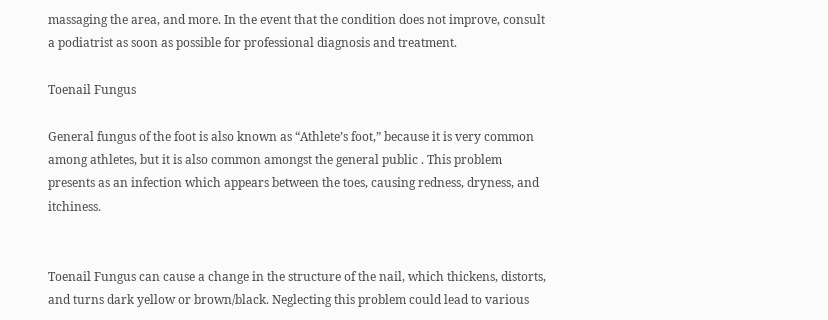massaging the area, and more. In the event that the condition does not improve, consult a podiatrist as soon as possible for professional diagnosis and treatment.

Toenail Fungus

General fungus of the foot is also known as “Athlete’s foot,” because it is very common among athletes, but it is also common amongst the general public . This problem presents as an infection which appears between the toes, causing redness, dryness, and itchiness.


Toenail Fungus can cause a change in the structure of the nail, which thickens, distorts, and turns dark yellow or brown/black. Neglecting this problem could lead to various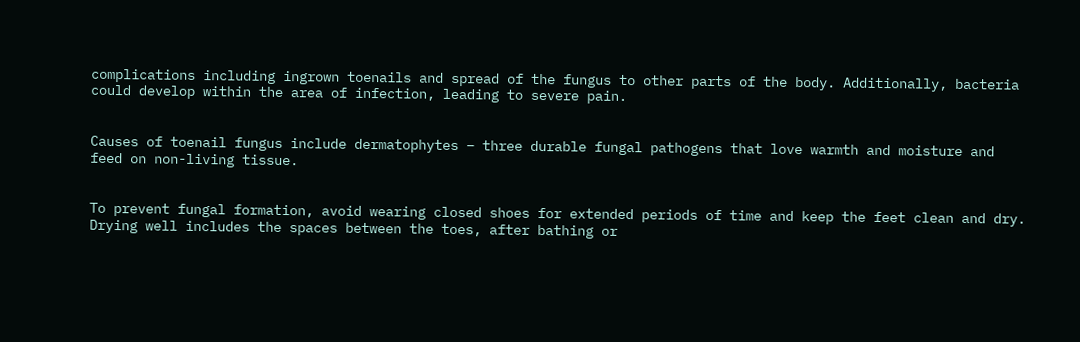complications including ingrown toenails and spread of the fungus to other parts of the body. Additionally, bacteria could develop within the area of infection, leading to severe pain.


Causes of toenail fungus include dermatophytes – three durable fungal pathogens that love warmth and moisture and feed on non-living tissue.


To prevent fungal formation, avoid wearing closed shoes for extended periods of time and keep the feet clean and dry. Drying well includes the spaces between the toes, after bathing or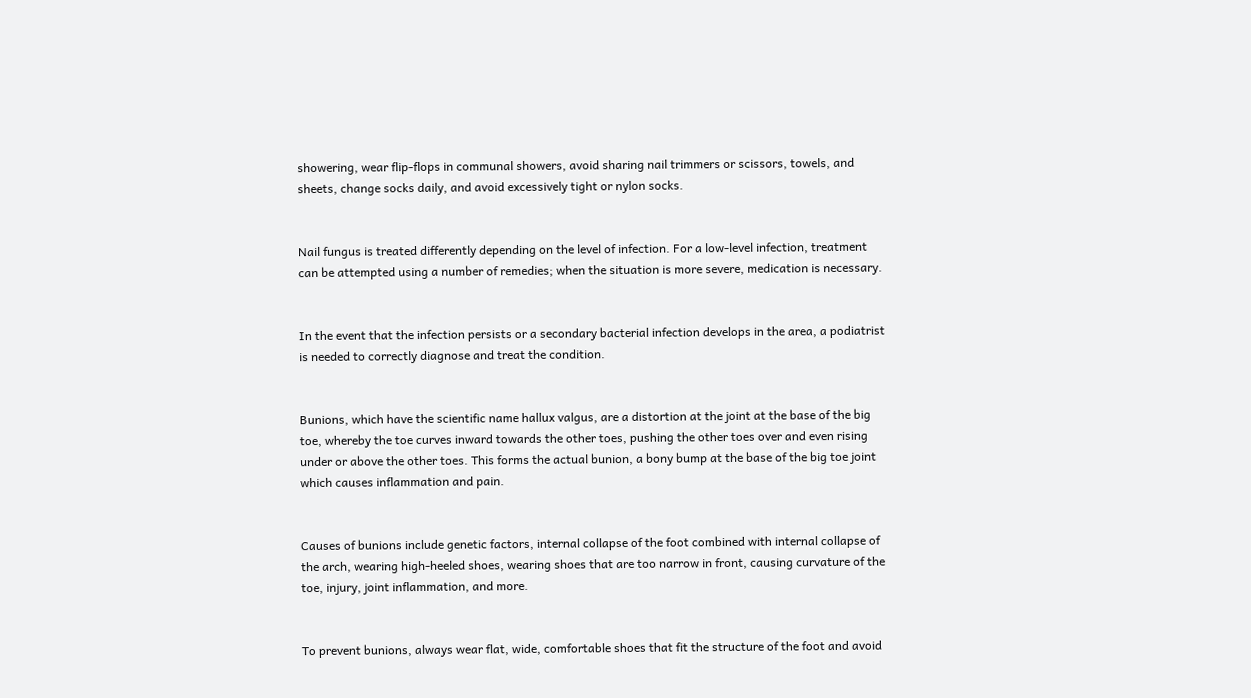showering, wear flip-flops in communal showers, avoid sharing nail trimmers or scissors, towels, and sheets, change socks daily, and avoid excessively tight or nylon socks.


Nail fungus is treated differently depending on the level of infection. For a low-level infection, treatment can be attempted using a number of remedies; when the situation is more severe, medication is necessary.


In the event that the infection persists or a secondary bacterial infection develops in the area, a podiatrist is needed to correctly diagnose and treat the condition.


Bunions, which have the scientific name hallux valgus, are a distortion at the joint at the base of the big toe, whereby the toe curves inward towards the other toes, pushing the other toes over and even rising under or above the other toes. This forms the actual bunion, a bony bump at the base of the big toe joint which causes inflammation and pain.


Causes of bunions include genetic factors, internal collapse of the foot combined with internal collapse of the arch, wearing high-heeled shoes, wearing shoes that are too narrow in front, causing curvature of the toe, injury, joint inflammation, and more.


To prevent bunions, always wear flat, wide, comfortable shoes that fit the structure of the foot and avoid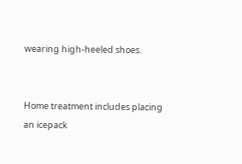wearing high-heeled shoes.


Home treatment includes placing an icepack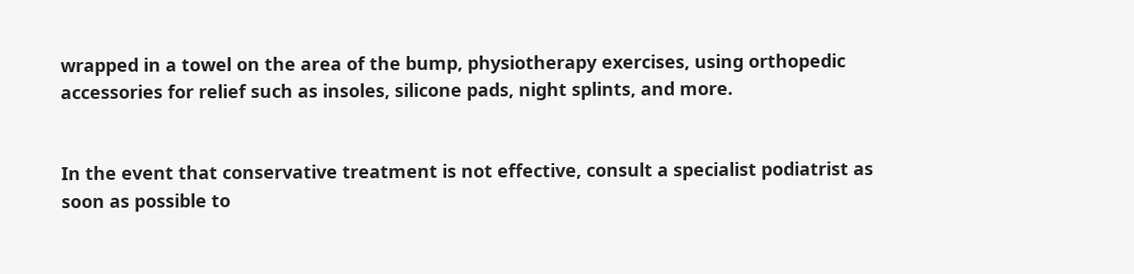wrapped in a towel on the area of the bump, physiotherapy exercises, using orthopedic accessories for relief such as insoles, silicone pads, night splints, and more.


In the event that conservative treatment is not effective, consult a specialist podiatrist as soon as possible to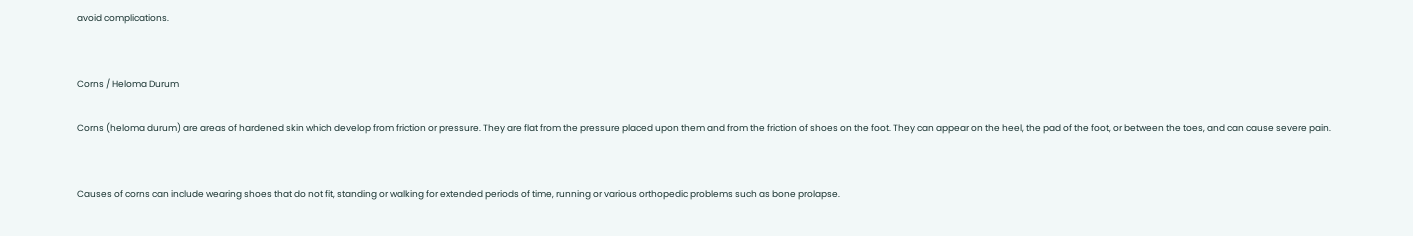avoid complications.


Corns / Heloma Durum

Corns (heloma durum) are areas of hardened skin which develop from friction or pressure. They are flat from the pressure placed upon them and from the friction of shoes on the foot. They can appear on the heel, the pad of the foot, or between the toes, and can cause severe pain.


Causes of corns can include wearing shoes that do not fit, standing or walking for extended periods of time, running or various orthopedic problems such as bone prolapse.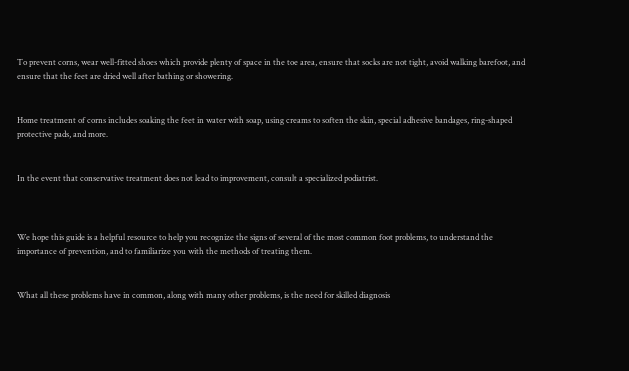To prevent corns, wear well-fitted shoes which provide plenty of space in the toe area, ensure that socks are not tight, avoid walking barefoot, and ensure that the feet are dried well after bathing or showering.


Home treatment of corns includes soaking the feet in water with soap, using creams to soften the skin, special adhesive bandages, ring-shaped protective pads, and more.


In the event that conservative treatment does not lead to improvement, consult a specialized podiatrist.



We hope this guide is a helpful resource to help you recognize the signs of several of the most common foot problems, to understand the importance of prevention, and to familiarize you with the methods of treating them.


What all these problems have in common, along with many other problems, is the need for skilled diagnosis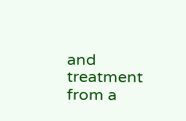and treatment from a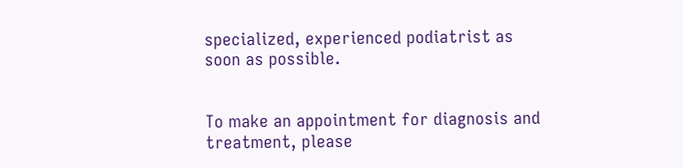specialized, experienced podiatrist as soon as possible.


To make an appointment for diagnosis and treatment, please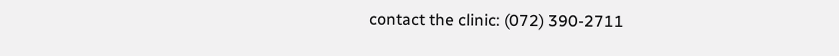contact the clinic: (072) 390-2711